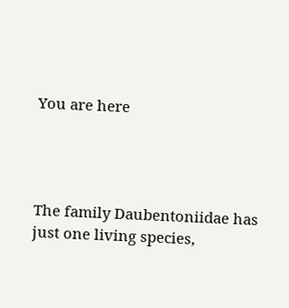You are here




The family Daubentoniidae has just one living species,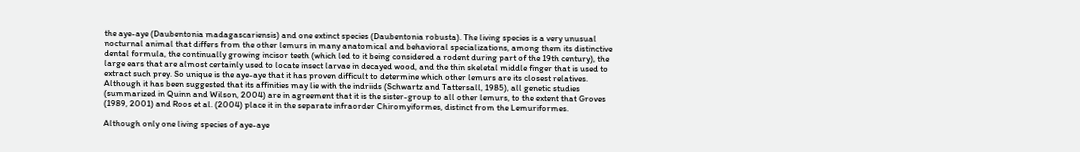the aye-aye (Daubentonia madagascariensis) and one extinct species (Daubentonia robusta). The living species is a very unusual nocturnal animal that differs from the other lemurs in many anatomical and behavioral specializations, among them its distinctive dental formula, the continually growing incisor teeth (which led to it being considered a rodent during part of the 19th century), the large ears that are almost certainly used to locate insect larvae in decayed wood, and the thin skeletal middle finger that is used to extract such prey. So unique is the aye-aye that it has proven difficult to determine which other lemurs are its closest relatives. Although it has been suggested that its affinities may lie with the indriids (Schwartz and Tattersall, 1985), all genetic studies (summarized in Quinn and Wilson, 2004) are in agreement that it is the sister-group to all other lemurs, to the extent that Groves (1989, 2001) and Roos et al. (2004) place it in the separate infraorder Chiromyiformes, distinct from the Lemuriformes.

Although only one living species of aye-aye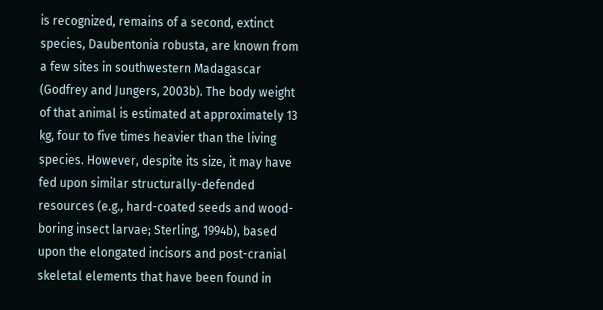is recognized, remains of a second, extinct species, Daubentonia robusta, are known from a few sites in southwestern Madagascar (Godfrey and Jungers, 2003b). The body weight of that animal is estimated at approximately 13 kg, four to five times heavier than the living species. However, despite its size, it may have fed upon similar structurally-defended resources (e.g., hard-coated seeds and wood-boring insect larvae; Sterling, 1994b), based upon the elongated incisors and post-cranial skeletal elements that have been found in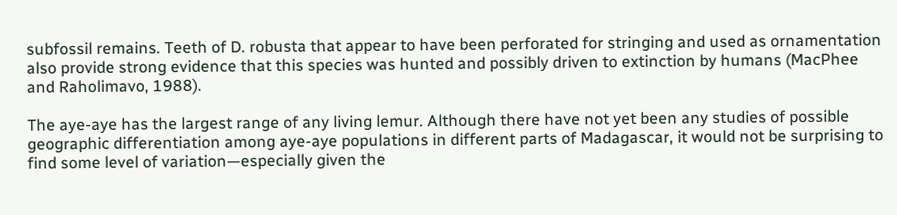subfossil remains. Teeth of D. robusta that appear to have been perforated for stringing and used as ornamentation also provide strong evidence that this species was hunted and possibly driven to extinction by humans (MacPhee and Raholimavo, 1988).

The aye-aye has the largest range of any living lemur. Although there have not yet been any studies of possible geographic differentiation among aye-aye populations in different parts of Madagascar, it would not be surprising to find some level of variation—especially given the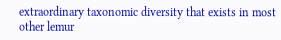extraordinary taxonomic diversity that exists in most other lemur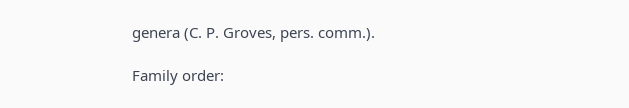genera (C. P. Groves, pers. comm.).

Family order: